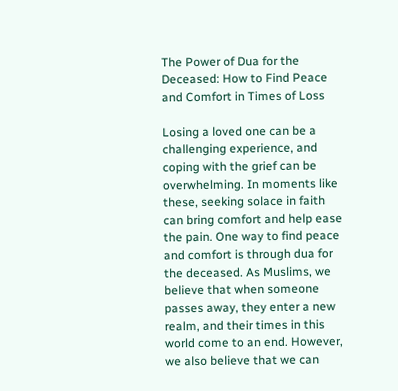The Power of Dua for the Deceased: How to Find Peace and Comfort in Times of Loss

Losing a loved one can be a challenging experience, and coping with the grief can be overwhelming. In moments like these, seeking solace in faith can bring comfort and help ease the pain. One way to find peace and comfort is through dua for the deceased. As Muslims, we believe that when someone passes away, they enter a new realm, and their times in this world come to an end. However, we also believe that we can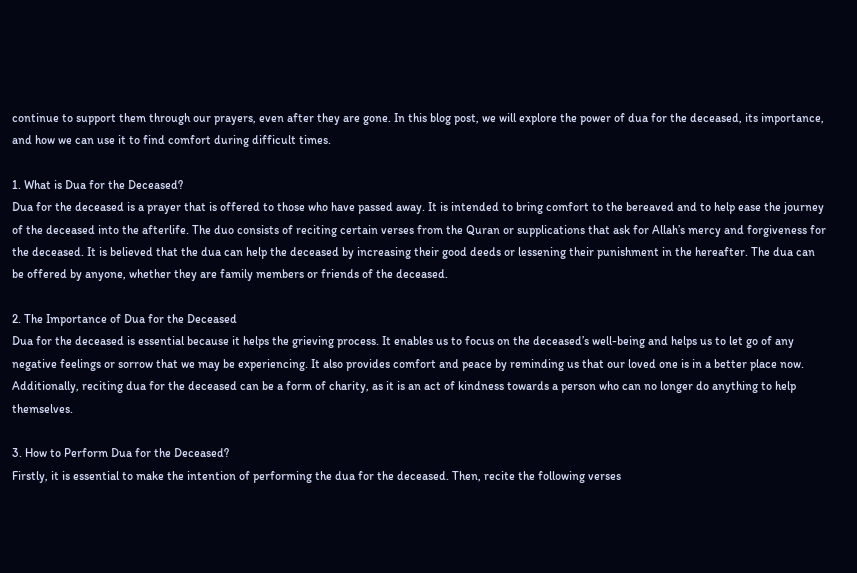continue to support them through our prayers, even after they are gone. In this blog post, we will explore the power of dua for the deceased, its importance, and how we can use it to find comfort during difficult times.

1. What is Dua for the Deceased?
Dua for the deceased is a prayer that is offered to those who have passed away. It is intended to bring comfort to the bereaved and to help ease the journey of the deceased into the afterlife. The duo consists of reciting certain verses from the Quran or supplications that ask for Allah’s mercy and forgiveness for the deceased. It is believed that the dua can help the deceased by increasing their good deeds or lessening their punishment in the hereafter. The dua can be offered by anyone, whether they are family members or friends of the deceased.

2. The Importance of Dua for the Deceased
Dua for the deceased is essential because it helps the grieving process. It enables us to focus on the deceased’s well-being and helps us to let go of any negative feelings or sorrow that we may be experiencing. It also provides comfort and peace by reminding us that our loved one is in a better place now. Additionally, reciting dua for the deceased can be a form of charity, as it is an act of kindness towards a person who can no longer do anything to help themselves.

3. How to Perform Dua for the Deceased?
Firstly, it is essential to make the intention of performing the dua for the deceased. Then, recite the following verses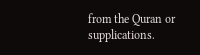from the Quran or supplications.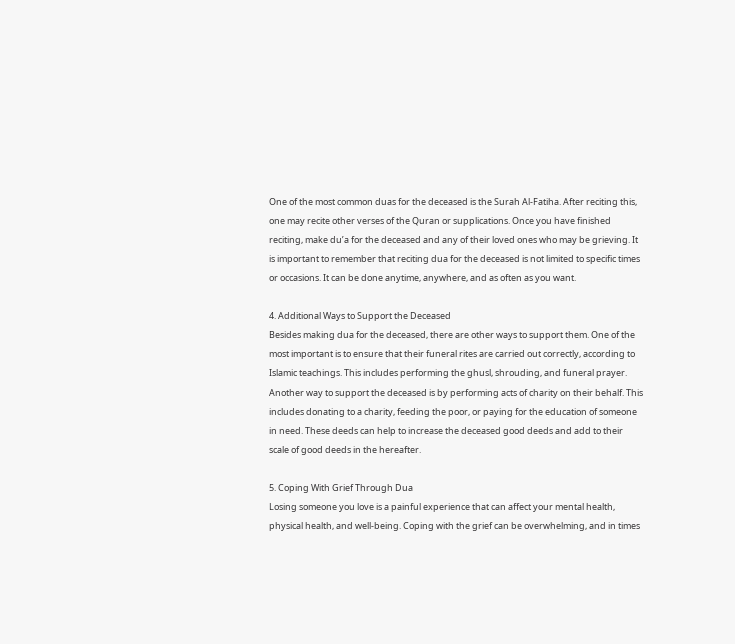One of the most common duas for the deceased is the Surah Al-Fatiha. After reciting this, one may recite other verses of the Quran or supplications. Once you have finished reciting, make du’a for the deceased and any of their loved ones who may be grieving. It is important to remember that reciting dua for the deceased is not limited to specific times or occasions. It can be done anytime, anywhere, and as often as you want.

4. Additional Ways to Support the Deceased
Besides making dua for the deceased, there are other ways to support them. One of the most important is to ensure that their funeral rites are carried out correctly, according to Islamic teachings. This includes performing the ghusl, shrouding, and funeral prayer. Another way to support the deceased is by performing acts of charity on their behalf. This includes donating to a charity, feeding the poor, or paying for the education of someone in need. These deeds can help to increase the deceased good deeds and add to their scale of good deeds in the hereafter.

5. Coping With Grief Through Dua
Losing someone you love is a painful experience that can affect your mental health, physical health, and well-being. Coping with the grief can be overwhelming, and in times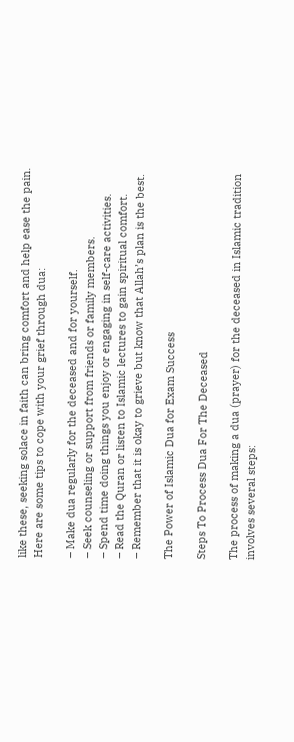like these, seeking solace in faith can bring comfort and help ease the pain. Here are some tips to cope with your grief through dua:

– Make dua regularly for the deceased and for yourself.
– Seek counseling or support from friends or family members.
– Spend time doing things you enjoy or engaging in self-care activities.
– Read the Quran or listen to Islamic lectures to gain spiritual comfort.
– Remember that it is okay to grieve but know that Allah’s plan is the best.

The Power of Islamic Dua for Exam Success

Steps To Process Dua For The Deceased

The process of making a dua (prayer) for the deceased in Islamic tradition involves several steps: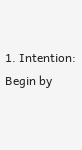1. Intention: Begin by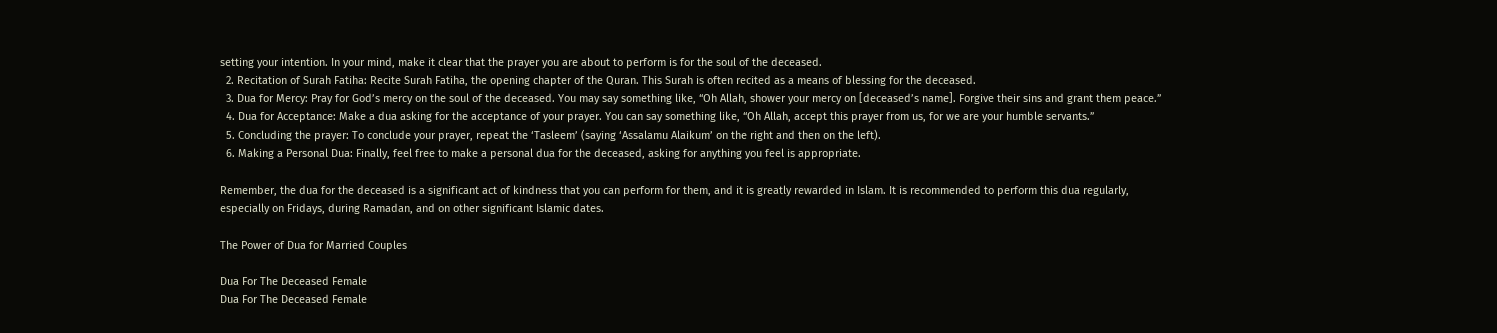setting your intention. In your mind, make it clear that the prayer you are about to perform is for the soul of the deceased.
  2. Recitation of Surah Fatiha: Recite Surah Fatiha, the opening chapter of the Quran. This Surah is often recited as a means of blessing for the deceased.
  3. Dua for Mercy: Pray for God’s mercy on the soul of the deceased. You may say something like, “Oh Allah, shower your mercy on [deceased’s name]. Forgive their sins and grant them peace.”
  4. Dua for Acceptance: Make a dua asking for the acceptance of your prayer. You can say something like, “Oh Allah, accept this prayer from us, for we are your humble servants.”
  5. Concluding the prayer: To conclude your prayer, repeat the ‘Tasleem’ (saying ‘Assalamu Alaikum’ on the right and then on the left).
  6. Making a Personal Dua: Finally, feel free to make a personal dua for the deceased, asking for anything you feel is appropriate.

Remember, the dua for the deceased is a significant act of kindness that you can perform for them, and it is greatly rewarded in Islam. It is recommended to perform this dua regularly, especially on Fridays, during Ramadan, and on other significant Islamic dates.

The Power of Dua for Married Couples

Dua For The Deceased Female
Dua For The Deceased Female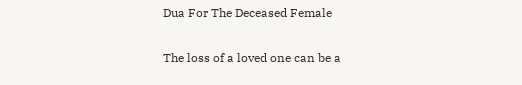Dua For The Deceased Female

The loss of a loved one can be a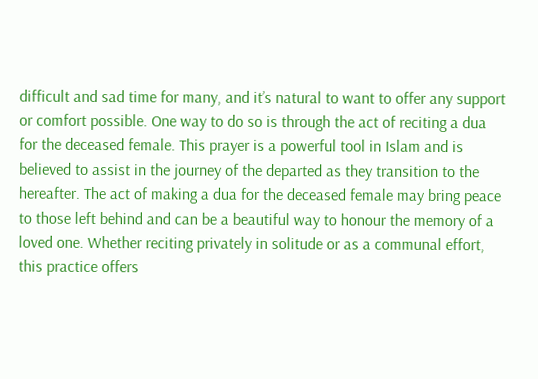difficult and sad time for many, and it’s natural to want to offer any support or comfort possible. One way to do so is through the act of reciting a dua for the deceased female. This prayer is a powerful tool in Islam and is believed to assist in the journey of the departed as they transition to the hereafter. The act of making a dua for the deceased female may bring peace to those left behind and can be a beautiful way to honour the memory of a loved one. Whether reciting privately in solitude or as a communal effort, this practice offers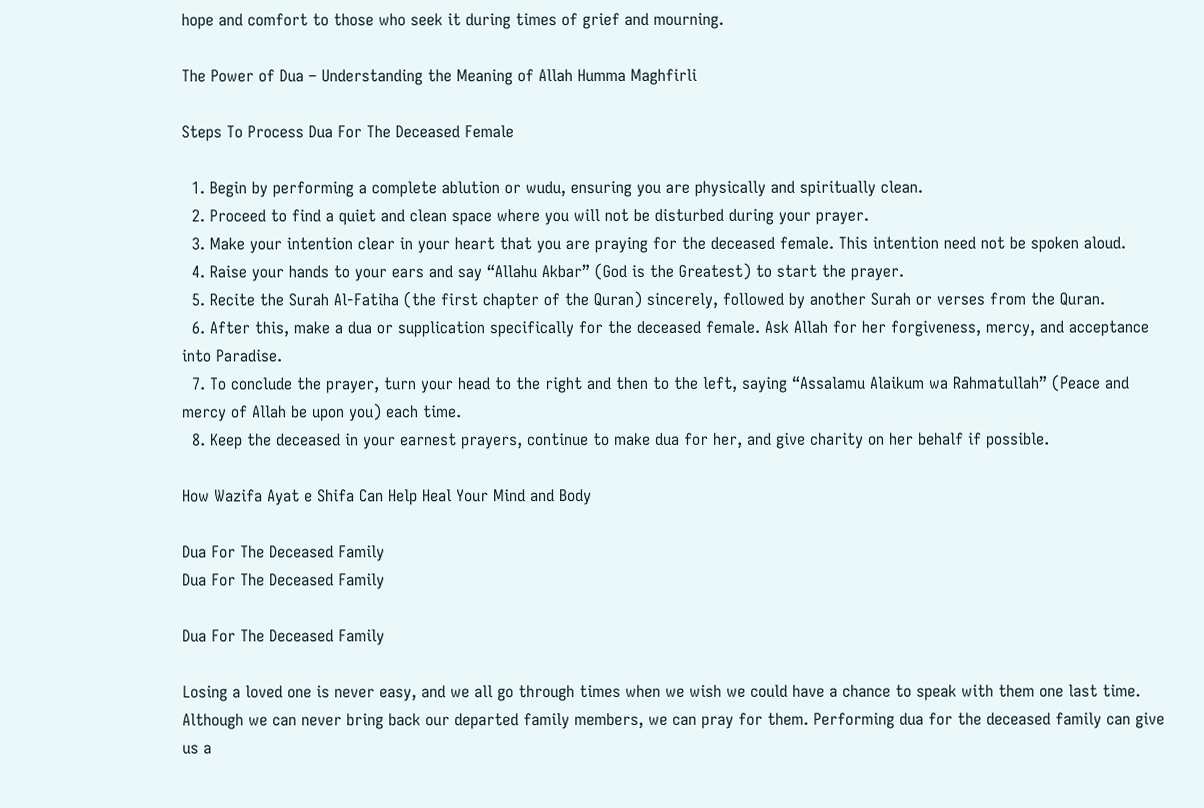hope and comfort to those who seek it during times of grief and mourning.

The Power of Dua – Understanding the Meaning of Allah Humma Maghfirli

Steps To Process Dua For The Deceased Female

  1. Begin by performing a complete ablution or wudu, ensuring you are physically and spiritually clean.
  2. Proceed to find a quiet and clean space where you will not be disturbed during your prayer.
  3. Make your intention clear in your heart that you are praying for the deceased female. This intention need not be spoken aloud.
  4. Raise your hands to your ears and say “Allahu Akbar” (God is the Greatest) to start the prayer.
  5. Recite the Surah Al-Fatiha (the first chapter of the Quran) sincerely, followed by another Surah or verses from the Quran.
  6. After this, make a dua or supplication specifically for the deceased female. Ask Allah for her forgiveness, mercy, and acceptance into Paradise.
  7. To conclude the prayer, turn your head to the right and then to the left, saying “Assalamu Alaikum wa Rahmatullah” (Peace and mercy of Allah be upon you) each time.
  8. Keep the deceased in your earnest prayers, continue to make dua for her, and give charity on her behalf if possible.

How Wazifa Ayat e Shifa Can Help Heal Your Mind and Body

Dua For The Deceased Family
Dua For The Deceased Family

Dua For The Deceased Family

Losing a loved one is never easy, and we all go through times when we wish we could have a chance to speak with them one last time. Although we can never bring back our departed family members, we can pray for them. Performing dua for the deceased family can give us a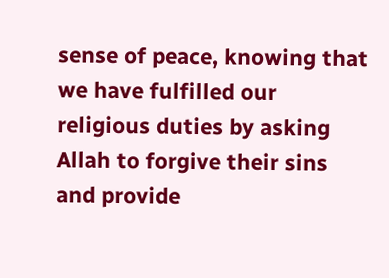sense of peace, knowing that we have fulfilled our religious duties by asking Allah to forgive their sins and provide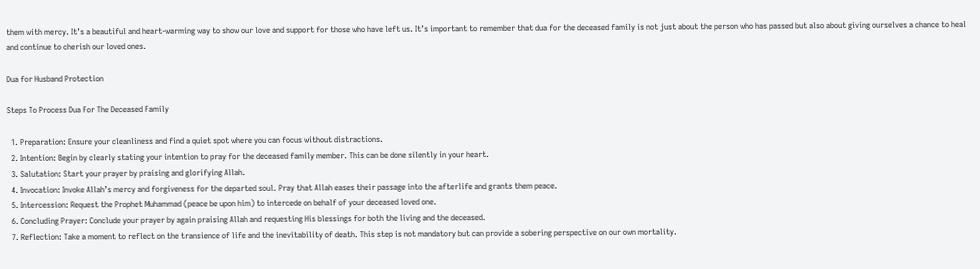them with mercy. It’s a beautiful and heart-warming way to show our love and support for those who have left us. It’s important to remember that dua for the deceased family is not just about the person who has passed but also about giving ourselves a chance to heal and continue to cherish our loved ones.

Dua for Husband Protection

Steps To Process Dua For The Deceased Family

  1. Preparation: Ensure your cleanliness and find a quiet spot where you can focus without distractions.
  2. Intention: Begin by clearly stating your intention to pray for the deceased family member. This can be done silently in your heart.
  3. Salutation: Start your prayer by praising and glorifying Allah.
  4. Invocation: Invoke Allah’s mercy and forgiveness for the departed soul. Pray that Allah eases their passage into the afterlife and grants them peace.
  5. Intercession: Request the Prophet Muhammad (peace be upon him) to intercede on behalf of your deceased loved one.
  6. Concluding Prayer: Conclude your prayer by again praising Allah and requesting His blessings for both the living and the deceased.
  7. Reflection: Take a moment to reflect on the transience of life and the inevitability of death. This step is not mandatory but can provide a sobering perspective on our own mortality.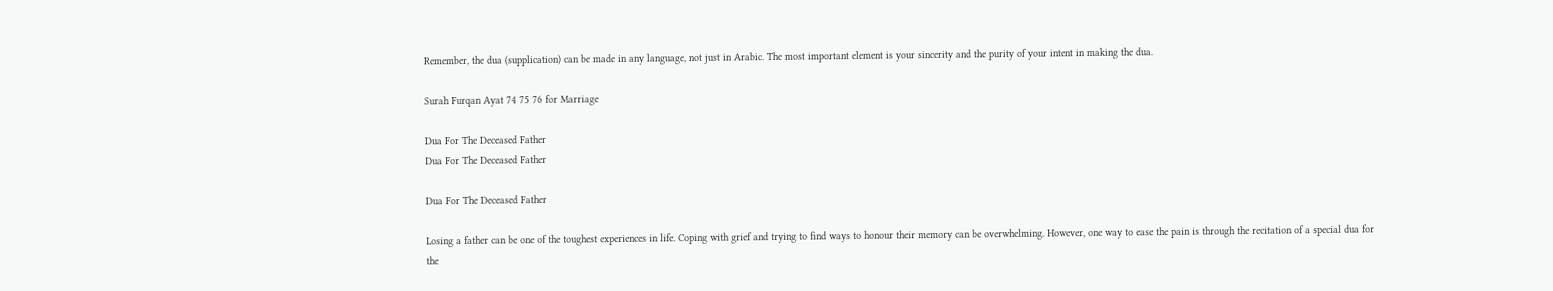Remember, the dua (supplication) can be made in any language, not just in Arabic. The most important element is your sincerity and the purity of your intent in making the dua.

Surah Furqan Ayat 74 75 76 for Marriage

Dua For The Deceased Father
Dua For The Deceased Father

Dua For The Deceased Father

Losing a father can be one of the toughest experiences in life. Coping with grief and trying to find ways to honour their memory can be overwhelming. However, one way to ease the pain is through the recitation of a special dua for the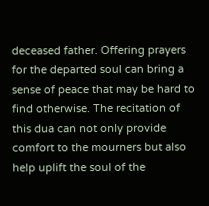deceased father. Offering prayers for the departed soul can bring a sense of peace that may be hard to find otherwise. The recitation of this dua can not only provide comfort to the mourners but also help uplift the soul of the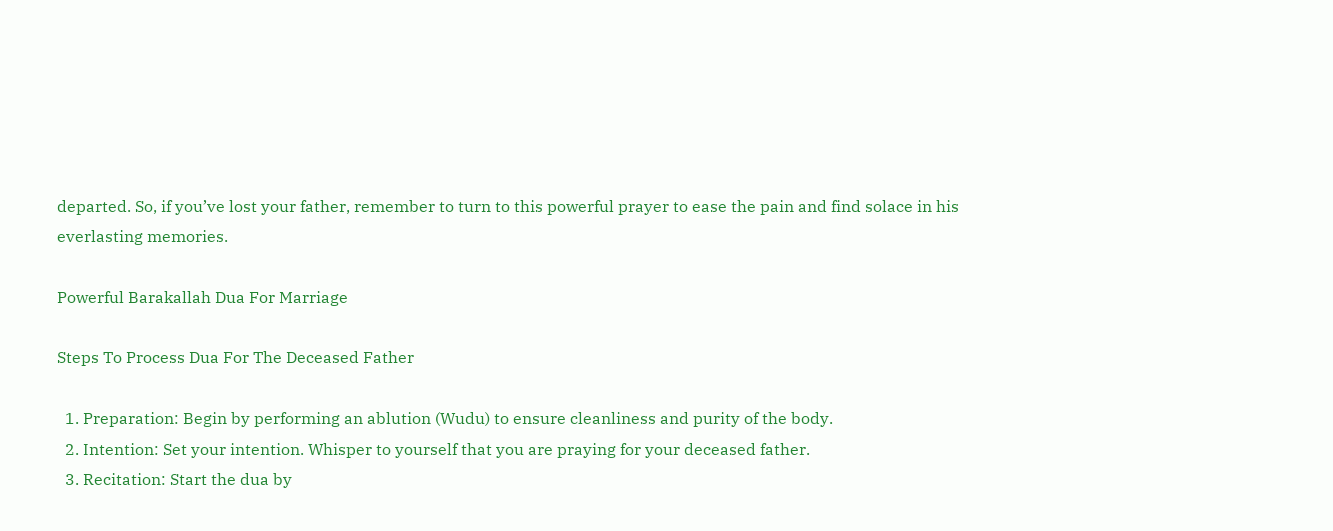departed. So, if you’ve lost your father, remember to turn to this powerful prayer to ease the pain and find solace in his everlasting memories.

Powerful Barakallah Dua For Marriage

Steps To Process Dua For The Deceased Father

  1. Preparation: Begin by performing an ablution (Wudu) to ensure cleanliness and purity of the body.
  2. Intention: Set your intention. Whisper to yourself that you are praying for your deceased father.
  3. Recitation: Start the dua by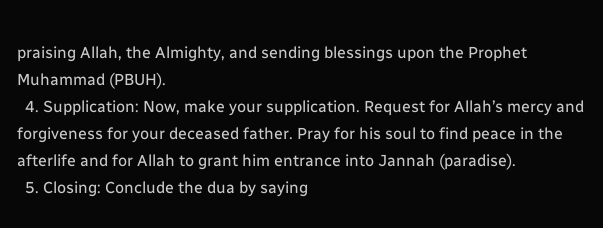praising Allah, the Almighty, and sending blessings upon the Prophet Muhammad (PBUH).
  4. Supplication: Now, make your supplication. Request for Allah’s mercy and forgiveness for your deceased father. Pray for his soul to find peace in the afterlife and for Allah to grant him entrance into Jannah (paradise).
  5. Closing: Conclude the dua by saying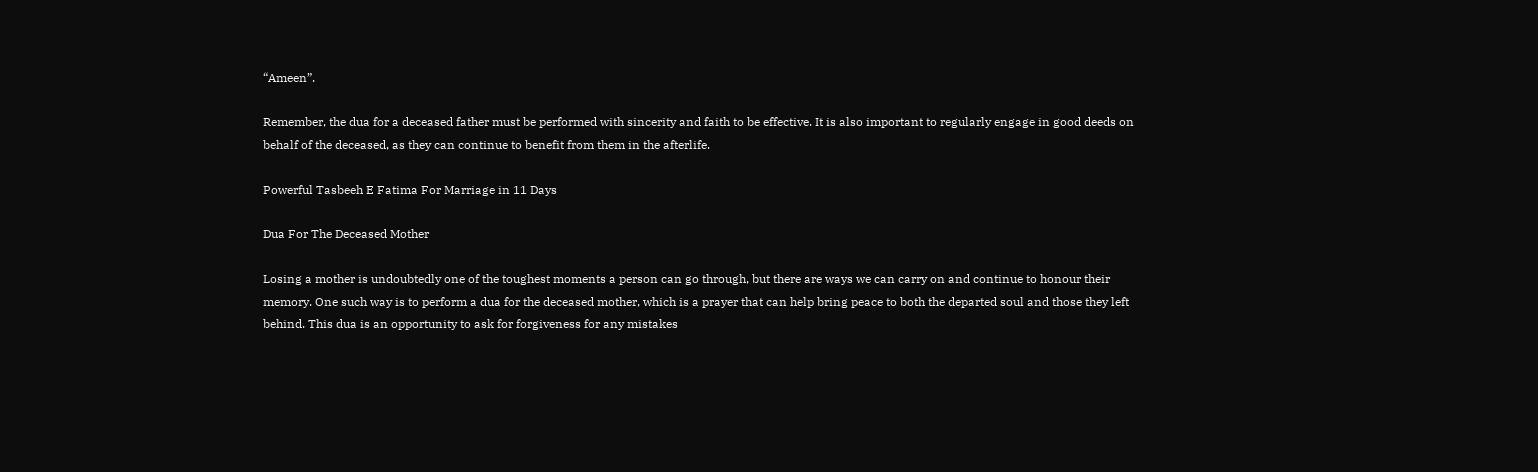“Ameen”.

Remember, the dua for a deceased father must be performed with sincerity and faith to be effective. It is also important to regularly engage in good deeds on behalf of the deceased, as they can continue to benefit from them in the afterlife.

Powerful Tasbeeh E Fatima For Marriage in 11 Days

Dua For The Deceased Mother

Losing a mother is undoubtedly one of the toughest moments a person can go through, but there are ways we can carry on and continue to honour their memory. One such way is to perform a dua for the deceased mother, which is a prayer that can help bring peace to both the departed soul and those they left behind. This dua is an opportunity to ask for forgiveness for any mistakes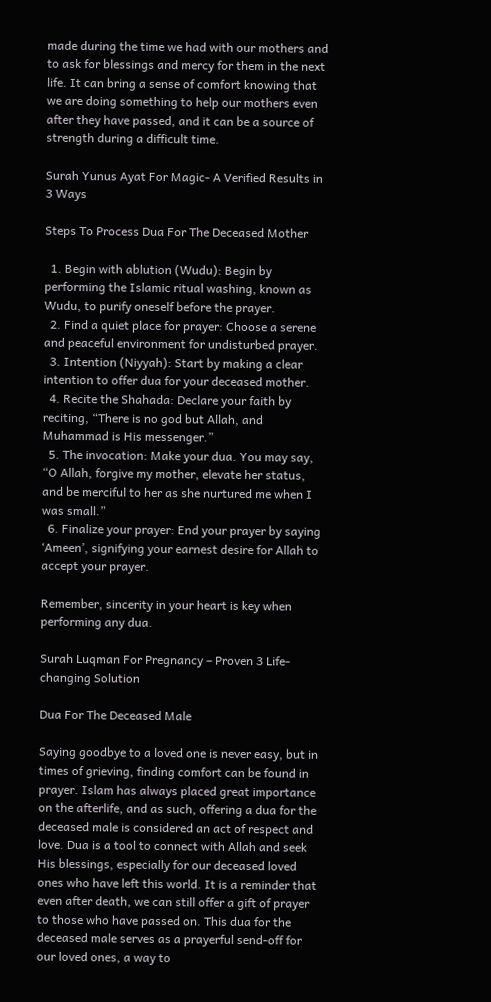made during the time we had with our mothers and to ask for blessings and mercy for them in the next life. It can bring a sense of comfort knowing that we are doing something to help our mothers even after they have passed, and it can be a source of strength during a difficult time.

Surah Yunus Ayat For Magic- A Verified Results in 3 Ways

Steps To Process Dua For The Deceased Mother

  1. Begin with ablution (Wudu): Begin by performing the Islamic ritual washing, known as Wudu, to purify oneself before the prayer.
  2. Find a quiet place for prayer: Choose a serene and peaceful environment for undisturbed prayer.
  3. Intention (Niyyah): Start by making a clear intention to offer dua for your deceased mother.
  4. Recite the Shahada: Declare your faith by reciting, “There is no god but Allah, and Muhammad is His messenger.”
  5. The invocation: Make your dua. You may say, “O Allah, forgive my mother, elevate her status, and be merciful to her as she nurtured me when I was small.”
  6. Finalize your prayer: End your prayer by saying ‘Ameen’, signifying your earnest desire for Allah to accept your prayer.

Remember, sincerity in your heart is key when performing any dua.

Surah Luqman For Pregnancy – Proven 3 Life-changing Solution

Dua For The Deceased Male

Saying goodbye to a loved one is never easy, but in times of grieving, finding comfort can be found in prayer. Islam has always placed great importance on the afterlife, and as such, offering a dua for the deceased male is considered an act of respect and love. Dua is a tool to connect with Allah and seek His blessings, especially for our deceased loved ones who have left this world. It is a reminder that even after death, we can still offer a gift of prayer to those who have passed on. This dua for the deceased male serves as a prayerful send-off for our loved ones, a way to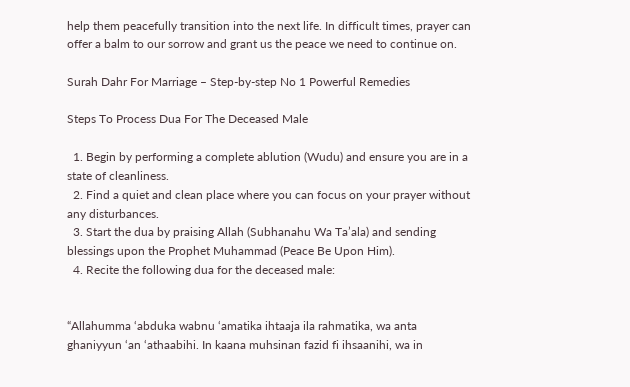help them peacefully transition into the next life. In difficult times, prayer can offer a balm to our sorrow and grant us the peace we need to continue on.

Surah Dahr For Marriage – Step-by-step No 1 Powerful Remedies

Steps To Process Dua For The Deceased Male

  1. Begin by performing a complete ablution (Wudu) and ensure you are in a state of cleanliness.
  2. Find a quiet and clean place where you can focus on your prayer without any disturbances.
  3. Start the dua by praising Allah (Subhanahu Wa Ta’ala) and sending blessings upon the Prophet Muhammad (Peace Be Upon Him).
  4. Recite the following dua for the deceased male:


“Allahumma ‘abduka wabnu ‘amatika ihtaaja ila rahmatika, wa anta ghaniyyun ‘an ‘athaabihi. In kaana muhsinan fazid fi ihsaanihi, wa in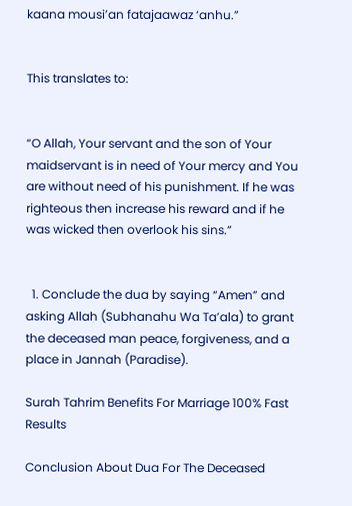kaana mousi’an fatajaawaz ‘anhu.”


This translates to:


“O Allah, Your servant and the son of Your maidservant is in need of Your mercy and You are without need of his punishment. If he was righteous then increase his reward and if he was wicked then overlook his sins.”


  1. Conclude the dua by saying “Amen” and asking Allah (Subhanahu Wa Ta’ala) to grant the deceased man peace, forgiveness, and a place in Jannah (Paradise).

Surah Tahrim Benefits For Marriage 100% Fast Results

Conclusion About Dua For The Deceased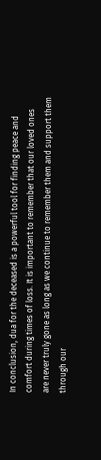In conclusion, dua for the deceased is a powerful tool for finding peace and comfort during times of loss. It is important to remember that our loved ones are never truly gone as long as we continue to remember them and support them through our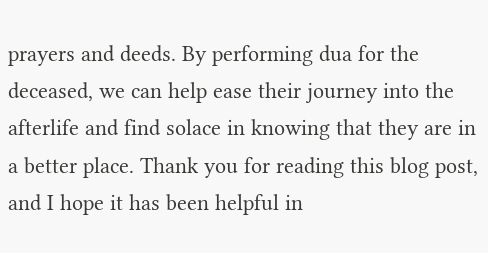prayers and deeds. By performing dua for the deceased, we can help ease their journey into the afterlife and find solace in knowing that they are in a better place. Thank you for reading this blog post, and I hope it has been helpful in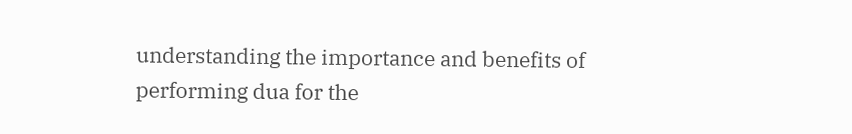understanding the importance and benefits of performing dua for the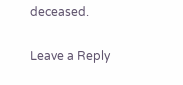deceased.

Leave a Reply